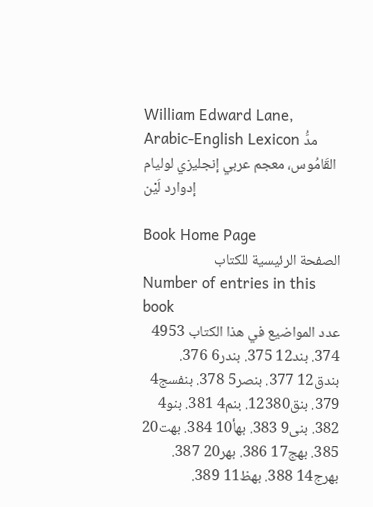William Edward Lane, Arabic-English Lexicon مدُّ القَامُوس، معجم عربي إنجليزي لوليام إدوارد لَيْن

Book Home Page
الصفحة الرئيسية للكتاب
Number of entries in this book
عدد المواضيع في هذا الكتاب 4953
374. بند12 375. بندر6 376. بندق12 377. بنصر5 378. بنفسج4 379. بنق12380. بنم4 381. بنو4 382. بنى9 383. بهأ10 384. بهت20 385. بهج17 386. بهر20 387. بهرج14 388. بهظ11 389.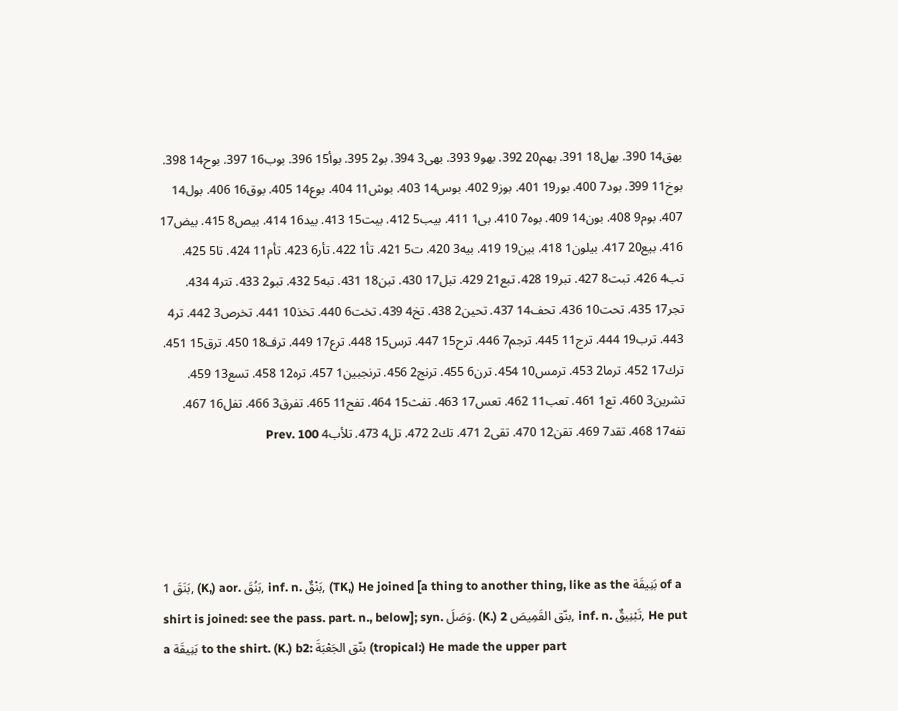بهق14 390. بهل18 391. بهم20 392. بهو9 393. بهى3 394. بو2 395. بوأ15 396. بوب16 397. بوح14 398. بوخ11 399. بود7 400. بور19 401. بوز9 402. بوس14 403. بوش11 404. بوع14 405. بوق16 406. بول14 407. بوم9 408. بون14 409. بوه7 410. بى1 411. بيب5 412. بيت15 413. بيد16 414. بيص8 415. بيض17 416. بيع20 417. بيلون1 418. بين19 419. بيه3 420. ت5 421. تأ1 422. تأر6 423. تأم11 424. تا5 425. تب4 426. تبت8 427. تبر19 428. تبع21 429. تبل17 430. تبن18 431. تبه5 432. تبو2 433. تتر4 434. تجر17 435. تحت10 436. تحف14 437. تحين2 438. تخ4 439. تخت6 440. تخذ10 441. تخرص3 442. تر4 443. ترب19 444. ترج11 445. ترجم7 446. ترح15 447. ترس15 448. ترع17 449. ترف18 450. ترق15 451. ترك17 452. ترما2 453. ترمس10 454. ترن6 455. ترنج2 456. ترنجبين1 457. تره12 458. تسع13 459. تشرين3 460. تع1 461. تعب11 462. تعس17 463. تفث15 464. تفح11 465. تفرق3 466. تفل16 467. تفه17 468. تقد7 469. تقن12 470. تقى2 471. تك2 472. تل4 473. تلأب4 Prev. 100




1 بَنَقَ, (K,) aor. بَنُقَ, inf. n. بَنْقٌ, (TK,) He joined [a thing to another thing, like as the بَنِيقَة of a shirt is joined: see the pass. part. n., below]; syn. وَصَلَ. (K.) 2 بنّق القَمِيصَ, inf. n. تَبْنِيقٌ, He put a بَنِيقَة to the shirt. (K.) b2: بنّق الجَعْبَةَ (tropical:) He made the upper part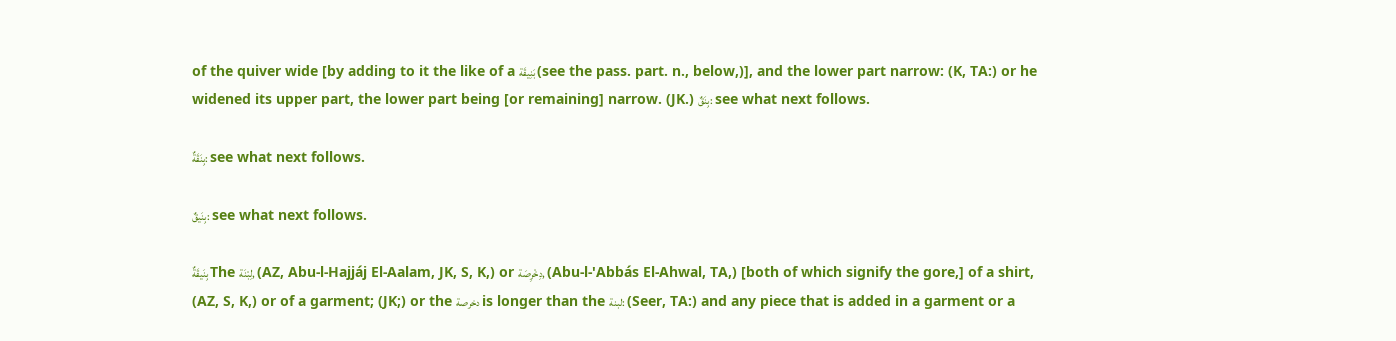of the quiver wide [by adding to it the like of a بَنِيقَة (see the pass. part. n., below,)], and the lower part narrow: (K, TA:) or he widened its upper part, the lower part being [or remaining] narrow. (JK.) بِنَقٌ: see what next follows.

بِنَقَةٌ: see what next follows.

بِنَيقٌ: see what next follows.

بِنَيقَةٌ The لِبْنَة, (AZ, Abu-l-Hajjáj El-Aalam, JK, S, K,) or دِخْرِصَة, (Abu-l-'Abbás El-Ahwal, TA,) [both of which signify the gore,] of a shirt, (AZ, S, K,) or of a garment; (JK;) or the دخرصة is longer than the لبنة: (Seer, TA:) and any piece that is added in a garment or a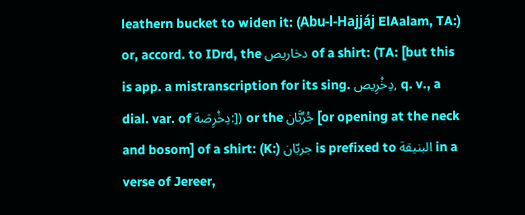leathern bucket to widen it: (Abu-l-Hajjáj ElAalam, TA:) or, accord. to IDrd, the دخاريص of a shirt: (TA: [but this is app. a mistranscription for its sing. دِخْرِيص, q. v., a dial. var. of دِخْرِصَة:]) or the جُرُبَّان [or opening at the neck and bosom] of a shirt: (K:) جربّان is prefixed to البنيقة in a verse of Jereer,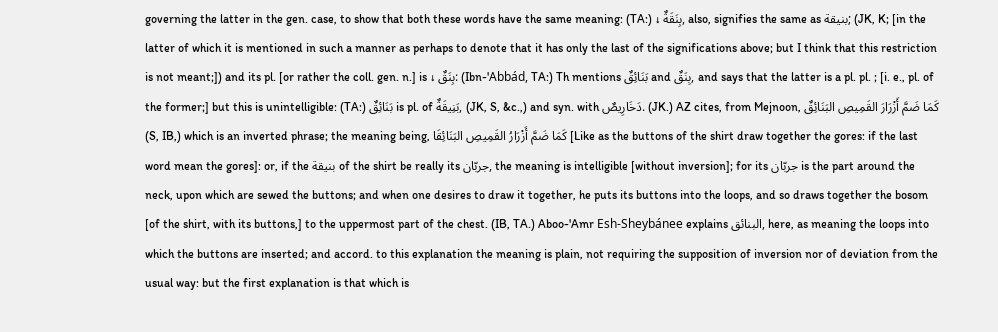governing the latter in the gen. case, to show that both these words have the same meaning: (TA:) ↓ بِنَقَةٌ, also, signifies the same as بنيقة; (JK, K; [in the latter of which it is mentioned in such a manner as perhaps to denote that it has only the last of the significations above; but I think that this restriction is not meant;]) and its pl. [or rather the coll. gen. n.] is ↓ بِنَقٌ: (Ibn-'Abbád, TA:) Th mentions بَنَائِقٌ and بِنَقٌ, and says that the latter is a pl. pl. ; [i. e., pl. of the former;] but this is unintelligible: (TA:) بَنَائِقٌ is pl. of بَنِيقَةٌ, (JK, S, &c.,) and syn. with دَخَارِيصٌ. (JK.) AZ cites, from Mejnoon, كَمَا ضَمَّ أَزْرَارَ القَمِيصِ البَنَائِقٌ (S, IB,) which is an inverted phrase; the meaning being, كَمَا ضَمَّ أَزْرَارُ القَمِيصِ البَنَائِقَا [Like as the buttons of the shirt draw together the gores: if the last word mean the gores]: or, if the بنيقة of the shirt be really its جربّان, the meaning is intelligible [without inversion]; for its جربّان is the part around the neck, upon which are sewed the buttons; and when one desires to draw it together, he puts its buttons into the loops, and so draws together the bosom [of the shirt, with its buttons,] to the uppermost part of the chest. (IB, TA.) Aboo-'Amr Esh-Sheybánee explains البنائق, here, as meaning the loops into which the buttons are inserted; and accord. to this explanation the meaning is plain, not requiring the supposition of inversion nor of deviation from the usual way: but the first explanation is that which is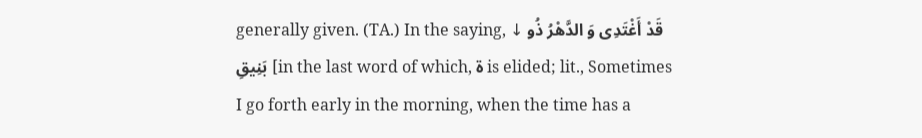generally given. (TA.) In the saying, ↓ قَدْ أَغْتَدِى وَ الدَّهْرُ ذُو بَنِيقِ [in the last word of which, ة is elided; lit., Sometimes I go forth early in the morning, when the time has a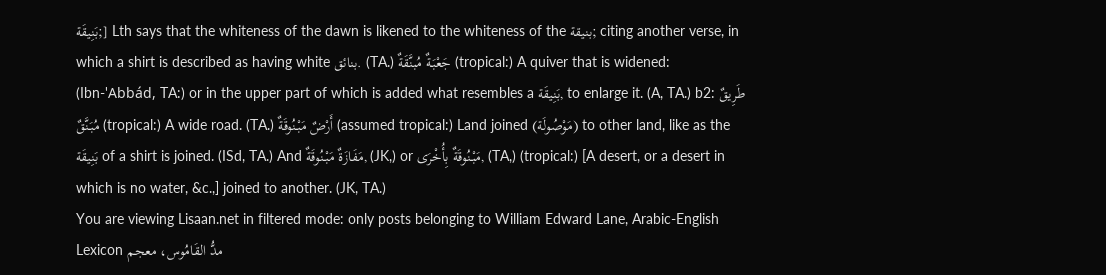بَنِيقَة;] Lth says that the whiteness of the dawn is likened to the whiteness of the بنيقة; citing another verse, in which a shirt is described as having white بنائق. (TA.) جَعْبَةٌ مُبنَّقَةٌ (tropical:) A quiver that is widened: (Ibn-'Abbád, TA:) or in the upper part of which is added what resembles a بَنِيقَة, to enlarge it. (A, TA.) b2: طَرِيقٌ مُبَنَّقٌ (tropical:) A wide road. (TA.) أَرْضٌ مَبْنُوقَةٌ (assumed tropical:) Land joined (مَوْصُولَة) to other land, like as the بَنِيقَة of a shirt is joined. (ISd, TA.) And مَفَازَةٌ مَبْنُوقَةٌ, (JK,) or مَبْنُوقَةٌ بِأُخْرَى, (TA,) (tropical:) [A desert, or a desert in which is no water, &c.,] joined to another. (JK, TA.)
You are viewing Lisaan.net in filtered mode: only posts belonging to William Edward Lane, Arabic-English Lexicon مدُّ القَامُوس، معجم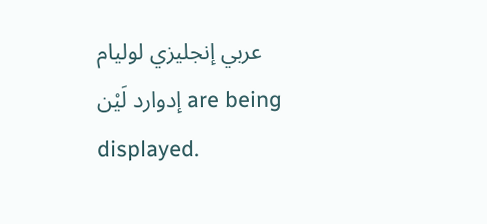عربي إنجليزي لوليام إدوارد لَيْن are being displayed.